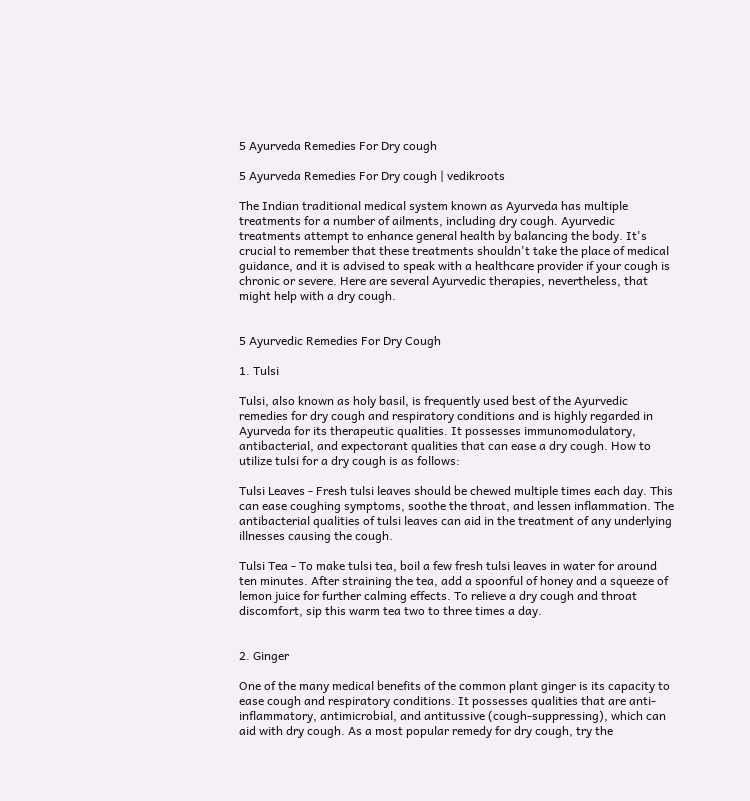5 Ayurveda Remedies For Dry cough

5 Ayurveda Remedies For Dry cough | vedikroots

The Indian traditional medical system known as Ayurveda has multiple treatments for a number of ailments, including dry cough. Ayurvedic treatments attempt to enhance general health by balancing the body. It's crucial to remember that these treatments shouldn't take the place of medical guidance, and it is advised to speak with a healthcare provider if your cough is chronic or severe. Here are several Ayurvedic therapies, nevertheless, that might help with a dry cough.


5 Ayurvedic Remedies For Dry Cough

1. Tulsi

Tulsi, also known as holy basil, is frequently used best of the Ayurvedic remedies for dry cough and respiratory conditions and is highly regarded in Ayurveda for its therapeutic qualities. It possesses immunomodulatory, antibacterial, and expectorant qualities that can ease a dry cough. How to utilize tulsi for a dry cough is as follows:

Tulsi Leaves - Fresh tulsi leaves should be chewed multiple times each day. This can ease coughing symptoms, soothe the throat, and lessen inflammation. The antibacterial qualities of tulsi leaves can aid in the treatment of any underlying illnesses causing the cough.

Tulsi Tea - To make tulsi tea, boil a few fresh tulsi leaves in water for around ten minutes. After straining the tea, add a spoonful of honey and a squeeze of lemon juice for further calming effects. To relieve a dry cough and throat discomfort, sip this warm tea two to three times a day.


2. Ginger

One of the many medical benefits of the common plant ginger is its capacity to ease cough and respiratory conditions. It possesses qualities that are anti-inflammatory, antimicrobial, and antitussive (cough-suppressing), which can aid with dry cough. As a most popular remedy for dry cough, try the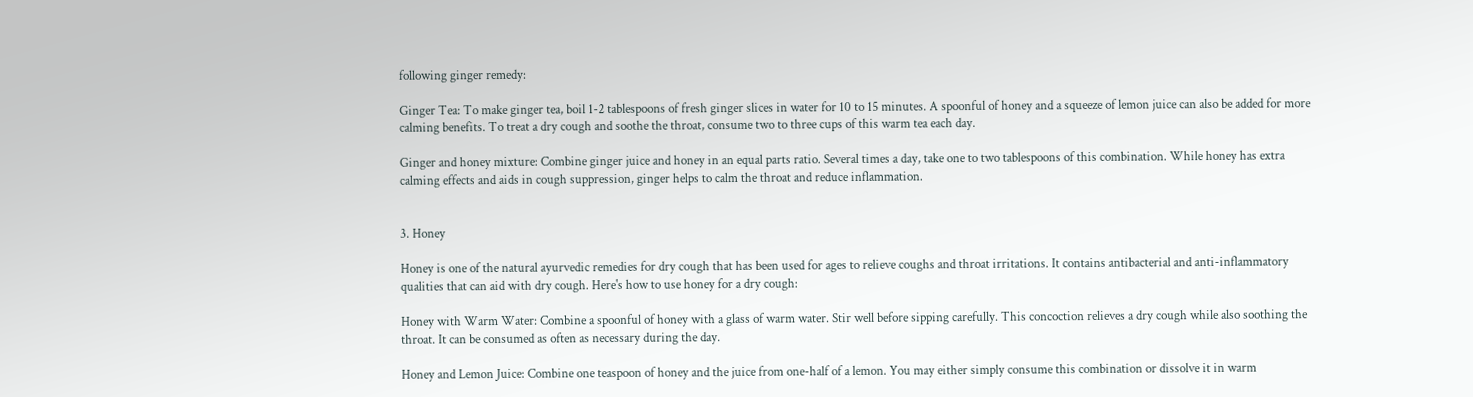following ginger remedy:

Ginger Tea: To make ginger tea, boil 1-2 tablespoons of fresh ginger slices in water for 10 to 15 minutes. A spoonful of honey and a squeeze of lemon juice can also be added for more calming benefits. To treat a dry cough and soothe the throat, consume two to three cups of this warm tea each day.

Ginger and honey mixture: Combine ginger juice and honey in an equal parts ratio. Several times a day, take one to two tablespoons of this combination. While honey has extra calming effects and aids in cough suppression, ginger helps to calm the throat and reduce inflammation.


3. Honey

Honey is one of the natural ayurvedic remedies for dry cough that has been used for ages to relieve coughs and throat irritations. It contains antibacterial and anti-inflammatory qualities that can aid with dry cough. Here's how to use honey for a dry cough:

Honey with Warm Water: Combine a spoonful of honey with a glass of warm water. Stir well before sipping carefully. This concoction relieves a dry cough while also soothing the throat. It can be consumed as often as necessary during the day.

Honey and Lemon Juice: Combine one teaspoon of honey and the juice from one-half of a lemon. You may either simply consume this combination or dissolve it in warm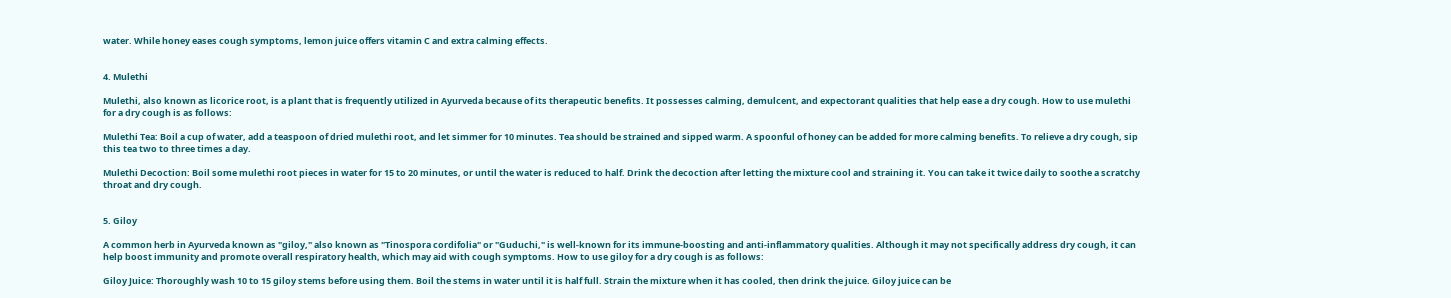water. While honey eases cough symptoms, lemon juice offers vitamin C and extra calming effects.


4. Mulethi

Mulethi, also known as licorice root, is a plant that is frequently utilized in Ayurveda because of its therapeutic benefits. It possesses calming, demulcent, and expectorant qualities that help ease a dry cough. How to use mulethi for a dry cough is as follows:

Mulethi Tea: Boil a cup of water, add a teaspoon of dried mulethi root, and let simmer for 10 minutes. Tea should be strained and sipped warm. A spoonful of honey can be added for more calming benefits. To relieve a dry cough, sip this tea two to three times a day.

Mulethi Decoction: Boil some mulethi root pieces in water for 15 to 20 minutes, or until the water is reduced to half. Drink the decoction after letting the mixture cool and straining it. You can take it twice daily to soothe a scratchy throat and dry cough.


5. Giloy

A common herb in Ayurveda known as "giloy," also known as "Tinospora cordifolia" or "Guduchi," is well-known for its immune-boosting and anti-inflammatory qualities. Although it may not specifically address dry cough, it can help boost immunity and promote overall respiratory health, which may aid with cough symptoms. How to use giloy for a dry cough is as follows:

Giloy Juice: Thoroughly wash 10 to 15 giloy stems before using them. Boil the stems in water until it is half full. Strain the mixture when it has cooled, then drink the juice. Giloy juice can be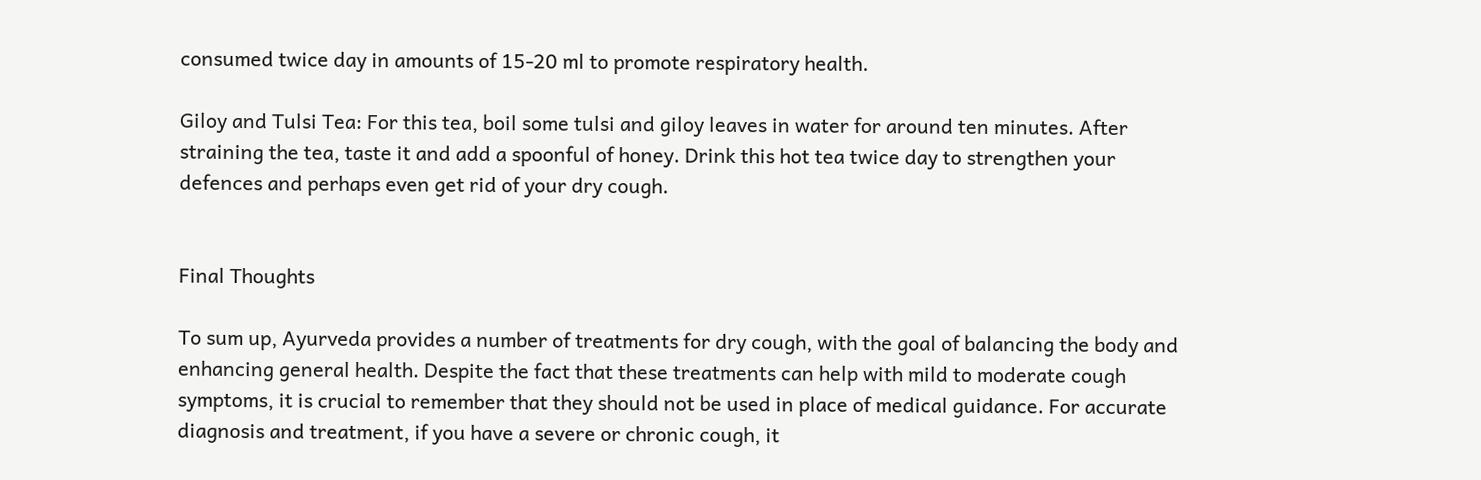consumed twice day in amounts of 15-20 ml to promote respiratory health.

Giloy and Tulsi Tea: For this tea, boil some tulsi and giloy leaves in water for around ten minutes. After straining the tea, taste it and add a spoonful of honey. Drink this hot tea twice day to strengthen your defences and perhaps even get rid of your dry cough.


Final Thoughts

To sum up, Ayurveda provides a number of treatments for dry cough, with the goal of balancing the body and enhancing general health. Despite the fact that these treatments can help with mild to moderate cough symptoms, it is crucial to remember that they should not be used in place of medical guidance. For accurate diagnosis and treatment, if you have a severe or chronic cough, it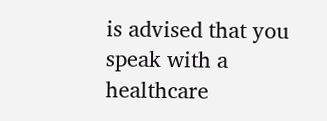is advised that you speak with a healthcare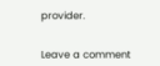provider.


Leave a comment